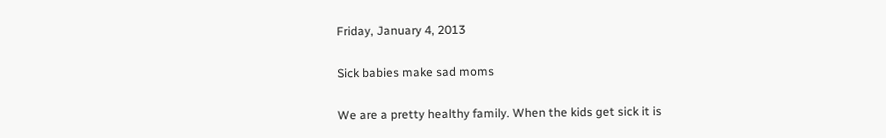Friday, January 4, 2013

Sick babies make sad moms

We are a pretty healthy family. When the kids get sick it is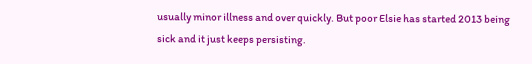usually minor illness and over quickly. But poor Elsie has started 2013 being sick and it just keeps persisting.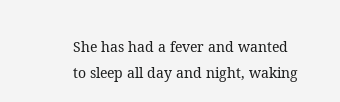She has had a fever and wanted to sleep all day and night, waking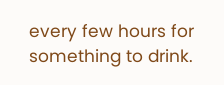every few hours for something to drink.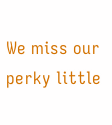We miss our perky little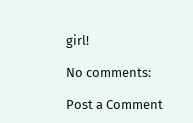girl!

No comments:

Post a Comment